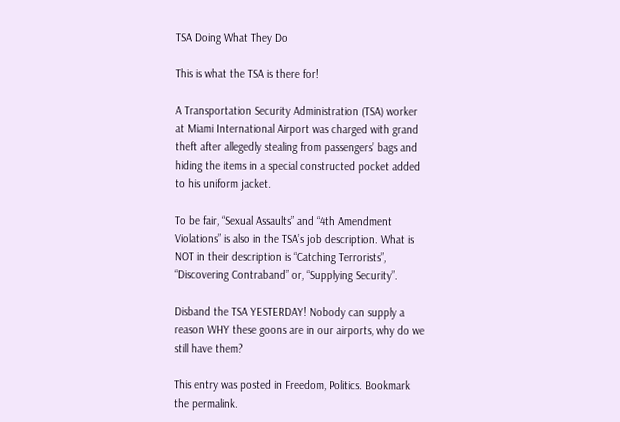TSA Doing What They Do

This is what the TSA is there for!

A Transportation Security Administration (TSA) worker at Miami International Airport was charged with grand theft after allegedly stealing from passengers’ bags and hiding the items in a special constructed pocket added to his uniform jacket.

To be fair, “Sexual Assaults” and “4th Amendment Violations” is also in the TSA’s job description. What is NOT in their description is “Catching Terrorists”, “Discovering Contraband” or, “Supplying Security”.

Disband the TSA YESTERDAY! Nobody can supply a reason WHY these goons are in our airports, why do we still have them?

This entry was posted in Freedom, Politics. Bookmark the permalink.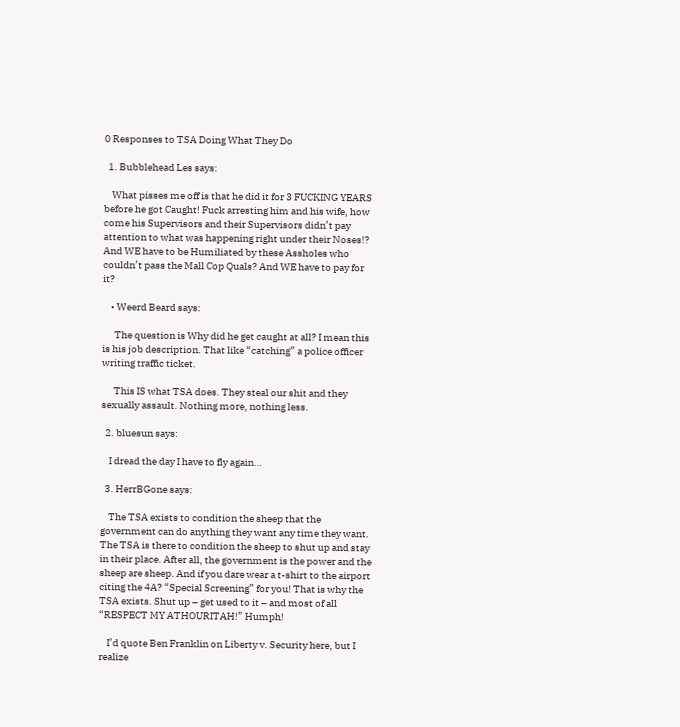0 Responses to TSA Doing What They Do

  1. Bubblehead Les says:

    What pisses me off is that he did it for 3 FUCKING YEARS before he got Caught! Fuck arresting him and his wife, how come his Supervisors and their Supervisors didn’t pay attention to what was happening right under their Noses!? And WE have to be Humiliated by these Assholes who couldn’t pass the Mall Cop Quals? And WE have to pay for it?

    • Weerd Beard says:

      The question is Why did he get caught at all? I mean this is his job description. That like “catching” a police officer writing traffic ticket.

      This IS what TSA does. They steal our shit and they sexually assault. Nothing more, nothing less.

  2. bluesun says:

    I dread the day I have to fly again…

  3. HerrBGone says:

    The TSA exists to condition the sheep that the government can do anything they want any time they want. The TSA is there to condition the sheep to shut up and stay in their place. After all, the government is the power and the sheep are sheep. And if you dare wear a t-shirt to the airport citing the 4A? “Special Screening” for you! That is why the TSA exists. Shut up – get used to it – and most of all “RESPECT MY ATHOURITAH!” Humph!

    I’d quote Ben Franklin on Liberty v. Security here, but I realize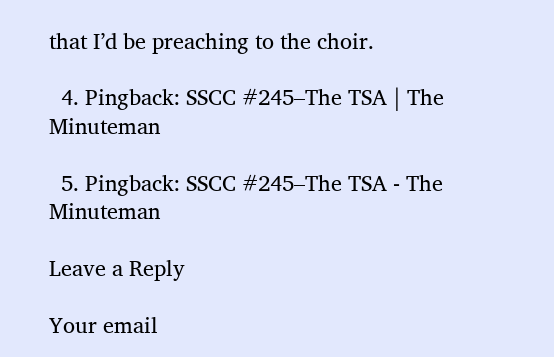that I’d be preaching to the choir.

  4. Pingback: SSCC #245–The TSA | The Minuteman

  5. Pingback: SSCC #245–The TSA - The Minuteman

Leave a Reply

Your email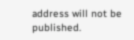address will not be published.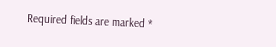Required fields are marked *